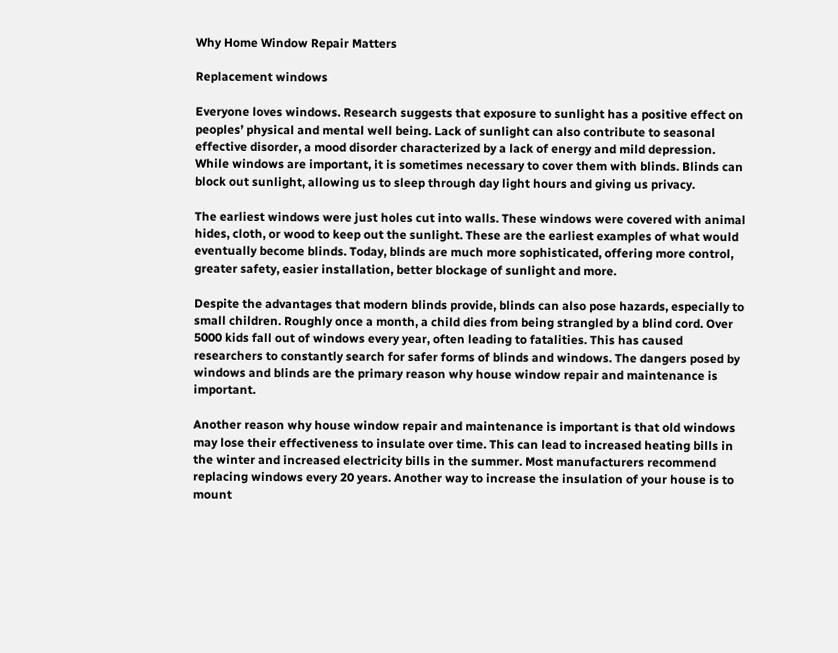Why Home Window Repair Matters

Replacement windows

Everyone loves windows. Research suggests that exposure to sunlight has a positive effect on peoples’ physical and mental well being. Lack of sunlight can also contribute to seasonal effective disorder, a mood disorder characterized by a lack of energy and mild depression. While windows are important, it is sometimes necessary to cover them with blinds. Blinds can block out sunlight, allowing us to sleep through day light hours and giving us privacy.

The earliest windows were just holes cut into walls. These windows were covered with animal hides, cloth, or wood to keep out the sunlight. These are the earliest examples of what would eventually become blinds. Today, blinds are much more sophisticated, offering more control, greater safety, easier installation, better blockage of sunlight and more.

Despite the advantages that modern blinds provide, blinds can also pose hazards, especially to small children. Roughly once a month, a child dies from being strangled by a blind cord. Over 5000 kids fall out of windows every year, often leading to fatalities. This has caused researchers to constantly search for safer forms of blinds and windows. The dangers posed by windows and blinds are the primary reason why house window repair and maintenance is important.

Another reason why house window repair and maintenance is important is that old windows may lose their effectiveness to insulate over time. This can lead to increased heating bills in the winter and increased electricity bills in the summer. Most manufacturers recommend replacing windows every 20 years. Another way to increase the insulation of your house is to mount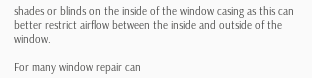shades or blinds on the inside of the window casing as this can better restrict airflow between the inside and outside of the window.

For many window repair can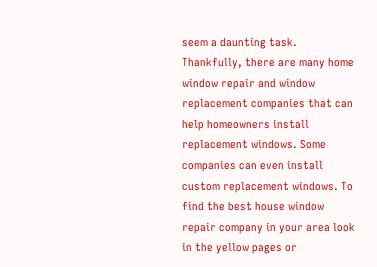seem a daunting task. Thankfully, there are many home window repair and window replacement companies that can help homeowners install replacement windows. Some companies can even install custom replacement windows. To find the best house window repair company in your area look in the yellow pages or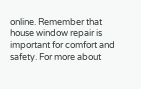online. Remember that house window repair is important for comfort and safety. For more about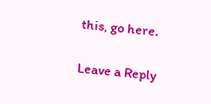this, go here.

Leave a Reply